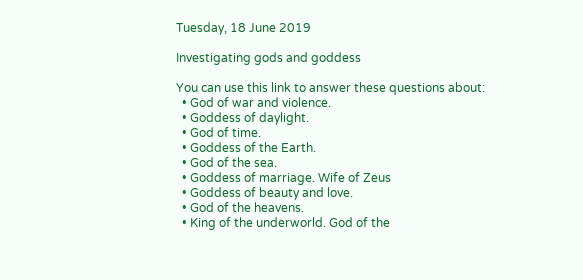Tuesday, 18 June 2019

Investigating gods and goddess

You can use this link to answer these questions about:
  • God of war and violence.
  • Goddess of daylight.
  • God of time.
  • Goddess of the Earth.
  • God of the sea.
  • Goddess of marriage. Wife of Zeus
  • Goddess of beauty and love.
  • God of the heavens.
  • King of the underworld. God of the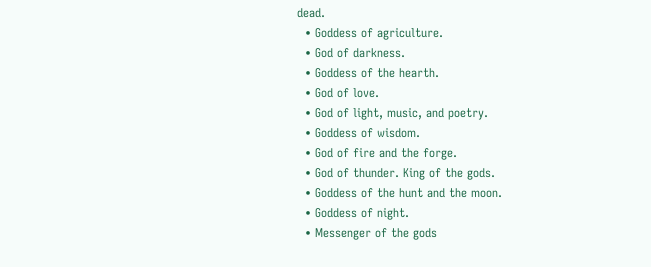dead.
  • Goddess of agriculture.
  • God of darkness.
  • Goddess of the hearth.
  • God of love.
  • God of light, music, and poetry.
  • Goddess of wisdom.
  • God of fire and the forge.
  • God of thunder. King of the gods.
  • Goddess of the hunt and the moon.
  • Goddess of night.
  • Messenger of the gods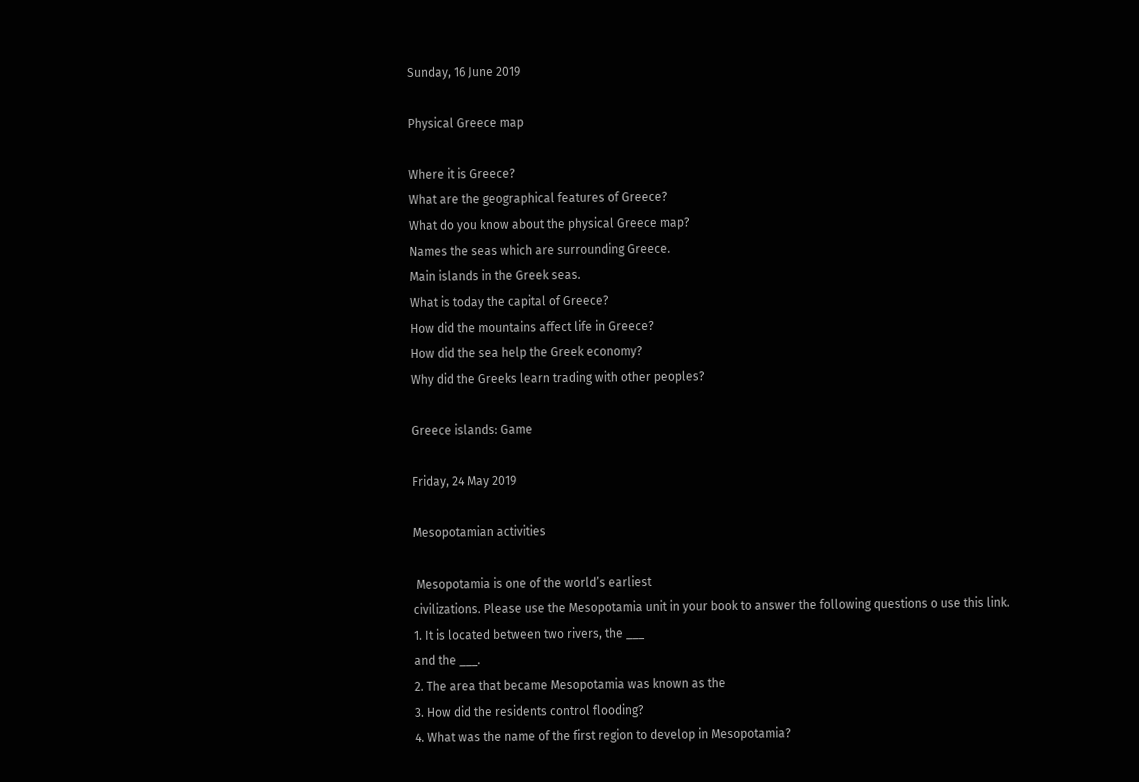Sunday, 16 June 2019

Physical Greece map

Where it is Greece?
What are the geographical features of Greece?
What do you know about the physical Greece map?
Names the seas which are surrounding Greece.
Main islands in the Greek seas.
What is today the capital of Greece?
How did the mountains affect life in Greece?
How did the sea help the Greek economy?
Why did the Greeks learn trading with other peoples?

Greece islands: Game

Friday, 24 May 2019

Mesopotamian activities

 Mesopotamia is one of the world’s earliest
civilizations. Please use the Mesopotamia unit in your book to answer the following questions o use this link.
1. It is located between two rivers, the ___
and the ___.
2. The area that became Mesopotamia was known as the
3. How did the residents control flooding?
4. What was the name of the first region to develop in Mesopotamia?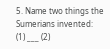5. Name two things the Sumerians invented:
(1) ___ (2)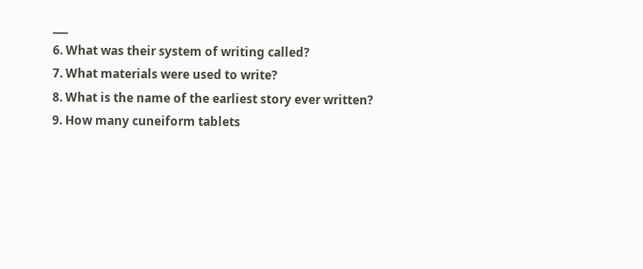___
6. What was their system of writing called?
7. What materials were used to write?
8. What is the name of the earliest story ever written?
9. How many cuneiform tablets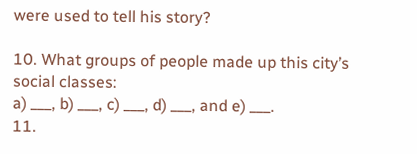were used to tell his story?

10. What groups of people made up this city’s social classes:
a) ___, b) ___, c) ___, d) ___, and e) ___.
11.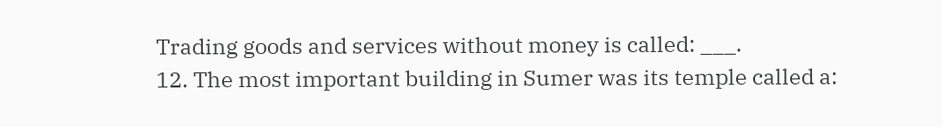Trading goods and services without money is called: ___.
12. The most important building in Sumer was its temple called a: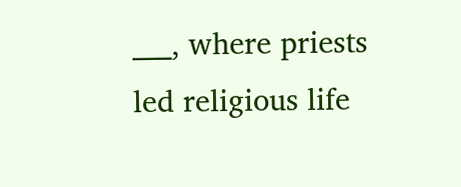___, where priests led religious life